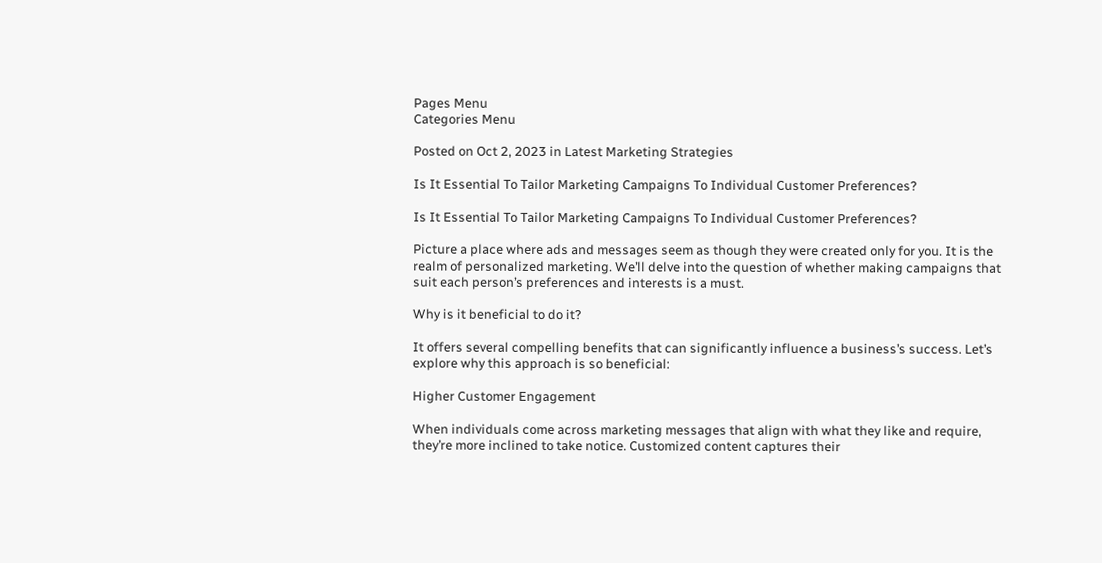Pages Menu
Categories Menu

Posted on Oct 2, 2023 in Latest Marketing Strategies

Is It Essential To Tailor Marketing Campaigns To Individual Customer Preferences?

Is It Essential To Tailor Marketing Campaigns To Individual Customer Preferences?

Picture a place where ads and messages seem as though they were created only for you. It is the realm of personalized marketing. We’ll delve into the question of whether making campaigns that suit each person’s preferences and interests is a must.

Why is it beneficial to do it?

It offers several compelling benefits that can significantly influence a business’s success. Let’s explore why this approach is so beneficial:

Higher Customer Engagement

When individuals come across marketing messages that align with what they like and require, they’re more inclined to take notice. Customized content captures their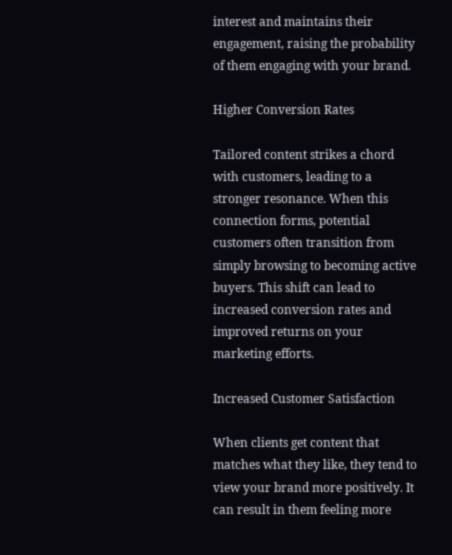interest and maintains their engagement, raising the probability of them engaging with your brand.

Higher Conversion Rates

Tailored content strikes a chord with customers, leading to a stronger resonance. When this connection forms, potential customers often transition from simply browsing to becoming active buyers. This shift can lead to increased conversion rates and improved returns on your marketing efforts.

Increased Customer Satisfaction

When clients get content that matches what they like, they tend to view your brand more positively. It can result in them feeling more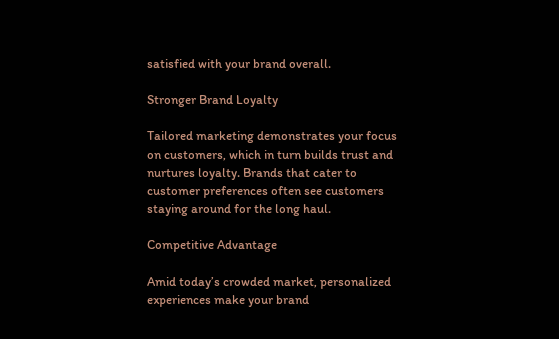satisfied with your brand overall.

Stronger Brand Loyalty

Tailored marketing demonstrates your focus on customers, which in turn builds trust and nurtures loyalty. Brands that cater to customer preferences often see customers staying around for the long haul.

Competitive Advantage

Amid today’s crowded market, personalized experiences make your brand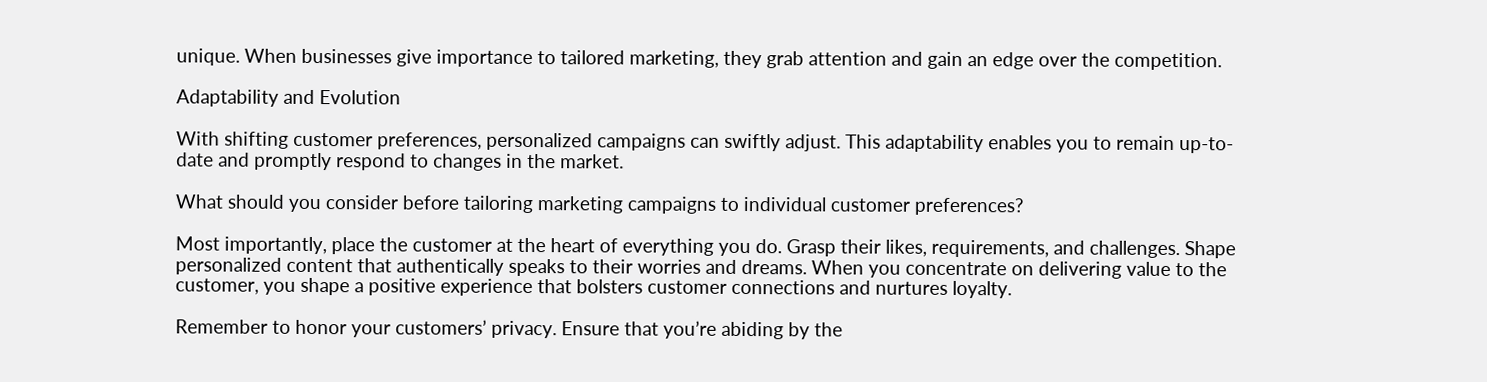unique. When businesses give importance to tailored marketing, they grab attention and gain an edge over the competition.

Adaptability and Evolution

With shifting customer preferences, personalized campaigns can swiftly adjust. This adaptability enables you to remain up-to-date and promptly respond to changes in the market.

What should you consider before tailoring marketing campaigns to individual customer preferences?

Most importantly, place the customer at the heart of everything you do. Grasp their likes, requirements, and challenges. Shape personalized content that authentically speaks to their worries and dreams. When you concentrate on delivering value to the customer, you shape a positive experience that bolsters customer connections and nurtures loyalty.

Remember to honor your customers’ privacy. Ensure that you’re abiding by the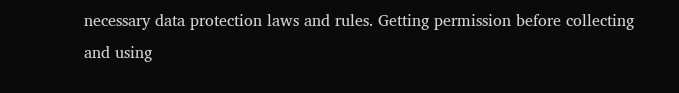necessary data protection laws and rules. Getting permission before collecting and using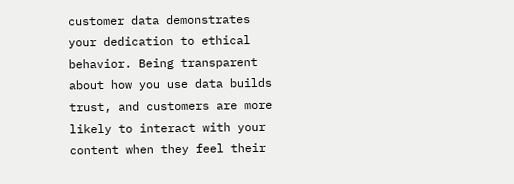customer data demonstrates your dedication to ethical behavior. Being transparent about how you use data builds trust, and customers are more likely to interact with your content when they feel their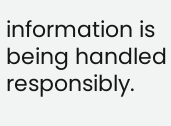information is being handled responsibly.